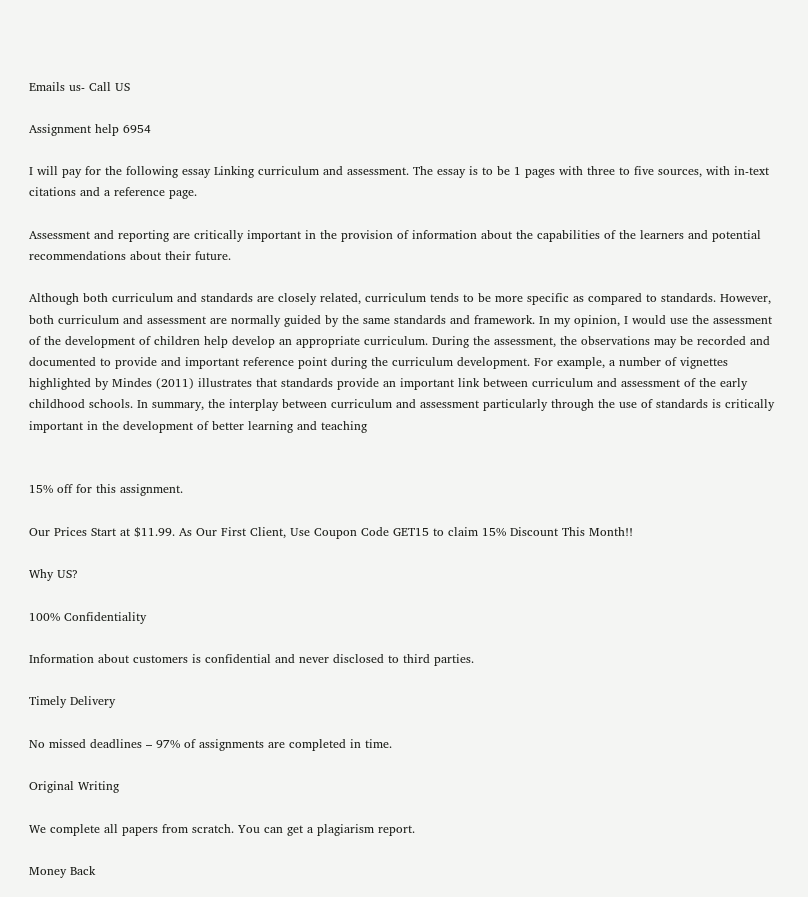Emails us- Call US

Assignment help 6954

I will pay for the following essay Linking curriculum and assessment. The essay is to be 1 pages with three to five sources, with in-text citations and a reference page.

Assessment and reporting are critically important in the provision of information about the capabilities of the learners and potential recommendations about their future.

Although both curriculum and standards are closely related, curriculum tends to be more specific as compared to standards. However, both curriculum and assessment are normally guided by the same standards and framework. In my opinion, I would use the assessment of the development of children help develop an appropriate curriculum. During the assessment, the observations may be recorded and documented to provide and important reference point during the curriculum development. For example, a number of vignettes highlighted by Mindes (2011) illustrates that standards provide an important link between curriculum and assessment of the early childhood schools. In summary, the interplay between curriculum and assessment particularly through the use of standards is critically important in the development of better learning and teaching


15% off for this assignment.

Our Prices Start at $11.99. As Our First Client, Use Coupon Code GET15 to claim 15% Discount This Month!!

Why US?

100% Confidentiality

Information about customers is confidential and never disclosed to third parties.

Timely Delivery

No missed deadlines – 97% of assignments are completed in time.

Original Writing

We complete all papers from scratch. You can get a plagiarism report.

Money Back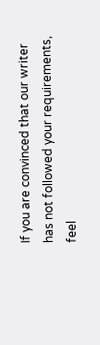If you are convinced that our writer has not followed your requirements, feel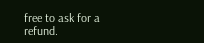free to ask for a refund.